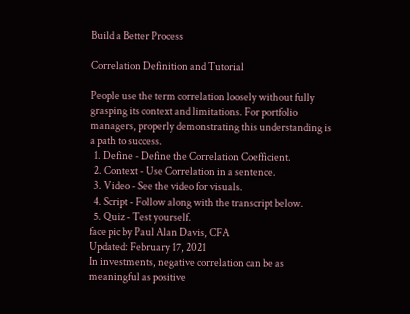Build a Better Process

Correlation Definition and Tutorial

People use the term correlation loosely without fully grasping its context and limitations. For portfolio managers, properly demonstrating this understanding is a path to success.
  1. Define - Define the Correlation Coefficient.
  2. Context - Use Correlation in a sentence.
  3. Video - See the video for visuals.
  4. Script - Follow along with the transcript below.
  5. Quiz - Test yourself.
face pic by Paul Alan Davis, CFA
Updated: February 17, 2021
In investments, negative correlation can be as meaningful as positive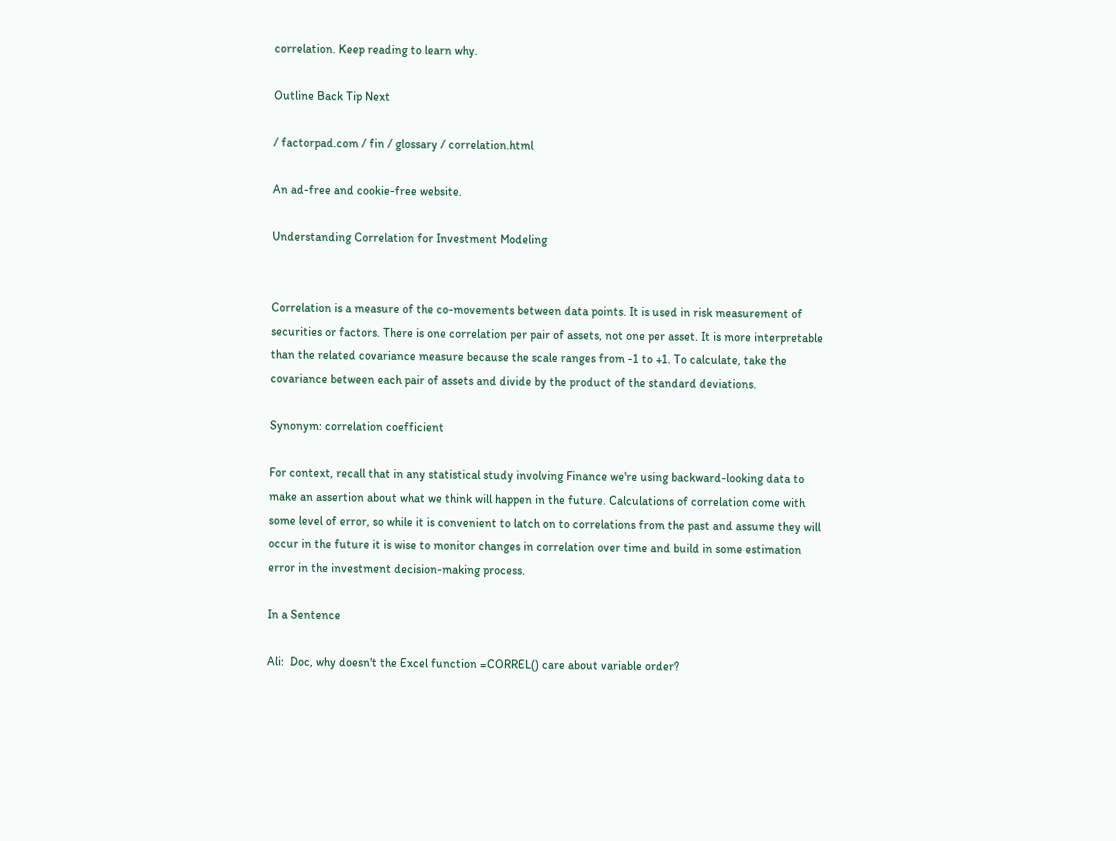correlation. Keep reading to learn why.

Outline Back Tip Next

/ factorpad.com / fin / glossary / correlation.html

An ad-free and cookie-free website.

Understanding Correlation for Investment Modeling


Correlation is a measure of the co-movements between data points. It is used in risk measurement of securities or factors. There is one correlation per pair of assets, not one per asset. It is more interpretable than the related covariance measure because the scale ranges from -1 to +1. To calculate, take the covariance between each pair of assets and divide by the product of the standard deviations.

Synonym: correlation coefficient

For context, recall that in any statistical study involving Finance we're using backward-looking data to make an assertion about what we think will happen in the future. Calculations of correlation come with some level of error, so while it is convenient to latch on to correlations from the past and assume they will occur in the future it is wise to monitor changes in correlation over time and build in some estimation error in the investment decision-making process.

In a Sentence

Ali:  Doc, why doesn't the Excel function =CORREL() care about variable order?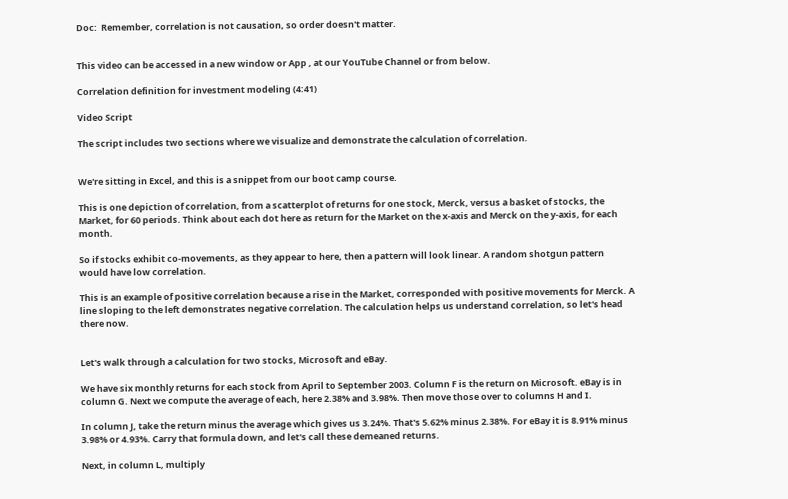Doc:  Remember, correlation is not causation, so order doesn't matter.


This video can be accessed in a new window or App , at our YouTube Channel or from below.

Correlation definition for investment modeling (4:41)

Video Script

The script includes two sections where we visualize and demonstrate the calculation of correlation.


We're sitting in Excel, and this is a snippet from our boot camp course.

This is one depiction of correlation, from a scatterplot of returns for one stock, Merck, versus a basket of stocks, the Market, for 60 periods. Think about each dot here as return for the Market on the x-axis and Merck on the y-axis, for each month.

So if stocks exhibit co-movements, as they appear to here, then a pattern will look linear. A random shotgun pattern would have low correlation.

This is an example of positive correlation because a rise in the Market, corresponded with positive movements for Merck. A line sloping to the left demonstrates negative correlation. The calculation helps us understand correlation, so let's head there now.


Let's walk through a calculation for two stocks, Microsoft and eBay.

We have six monthly returns for each stock from April to September 2003. Column F is the return on Microsoft. eBay is in column G. Next we compute the average of each, here 2.38% and 3.98%. Then move those over to columns H and I.

In column J, take the return minus the average which gives us 3.24%. That's 5.62% minus 2.38%. For eBay it is 8.91% minus 3.98% or 4.93%. Carry that formula down, and let's call these demeaned returns.

Next, in column L, multiply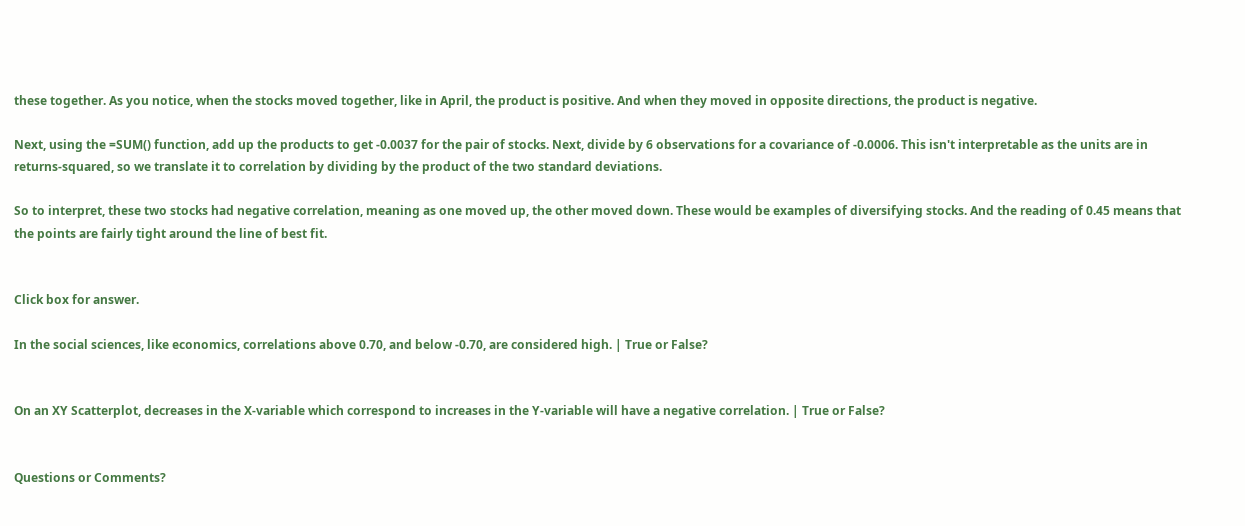these together. As you notice, when the stocks moved together, like in April, the product is positive. And when they moved in opposite directions, the product is negative.

Next, using the =SUM() function, add up the products to get -0.0037 for the pair of stocks. Next, divide by 6 observations for a covariance of -0.0006. This isn't interpretable as the units are in returns-squared, so we translate it to correlation by dividing by the product of the two standard deviations.

So to interpret, these two stocks had negative correlation, meaning as one moved up, the other moved down. These would be examples of diversifying stocks. And the reading of 0.45 means that the points are fairly tight around the line of best fit.


Click box for answer.

In the social sciences, like economics, correlations above 0.70, and below -0.70, are considered high. | True or False?


On an XY Scatterplot, decreases in the X-variable which correspond to increases in the Y-variable will have a negative correlation. | True or False?


Questions or Comments?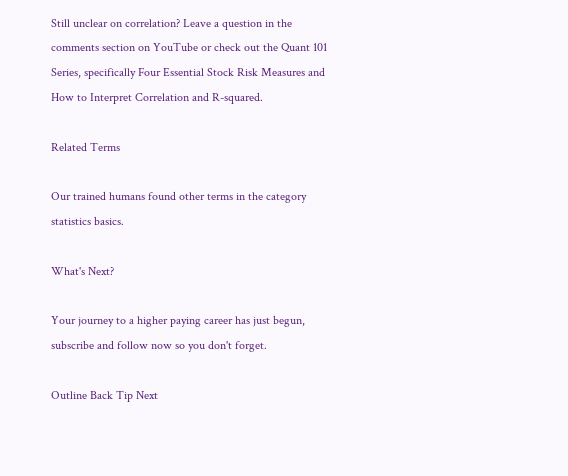Still unclear on correlation? Leave a question in the comments section on YouTube or check out the Quant 101 Series, specifically Four Essential Stock Risk Measures and How to Interpret Correlation and R-squared.

Related Terms

Our trained humans found other terms in the category statistics basics.

What's Next?

Your journey to a higher paying career has just begun, subscribe and follow now so you don't forget.

Outline Back Tip Next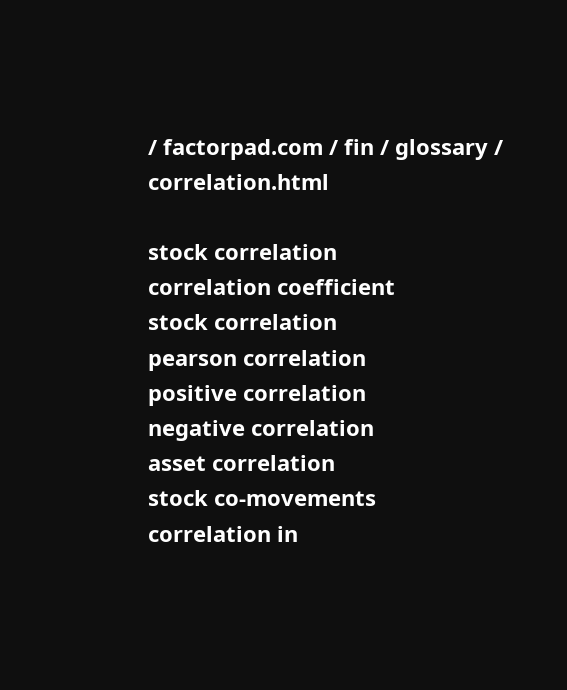/ factorpad.com / fin / glossary / correlation.html

stock correlation
correlation coefficient
stock correlation
pearson correlation
positive correlation
negative correlation
asset correlation
stock co-movements
correlation in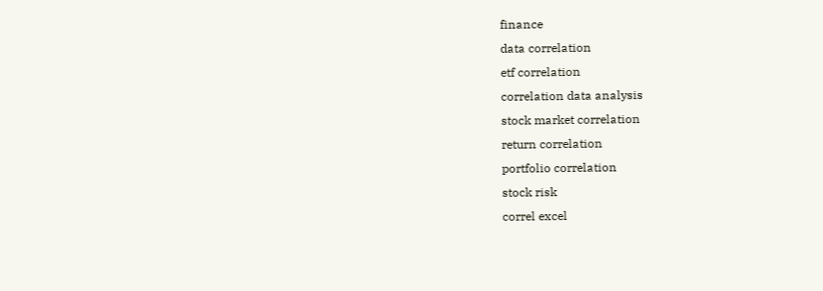finance
data correlation
etf correlation
correlation data analysis
stock market correlation
return correlation
portfolio correlation
stock risk
correl excel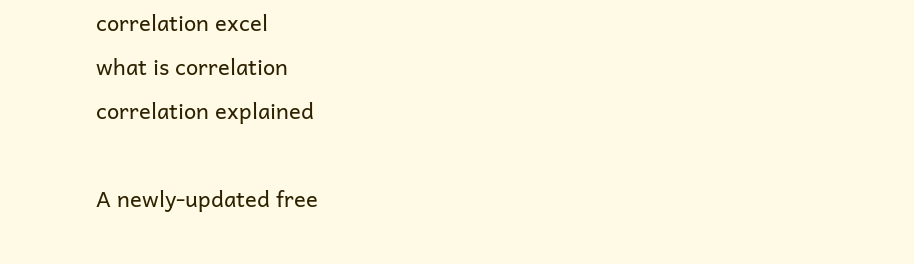correlation excel
what is correlation
correlation explained

A newly-updated free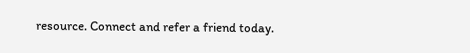resource. Connect and refer a friend today.